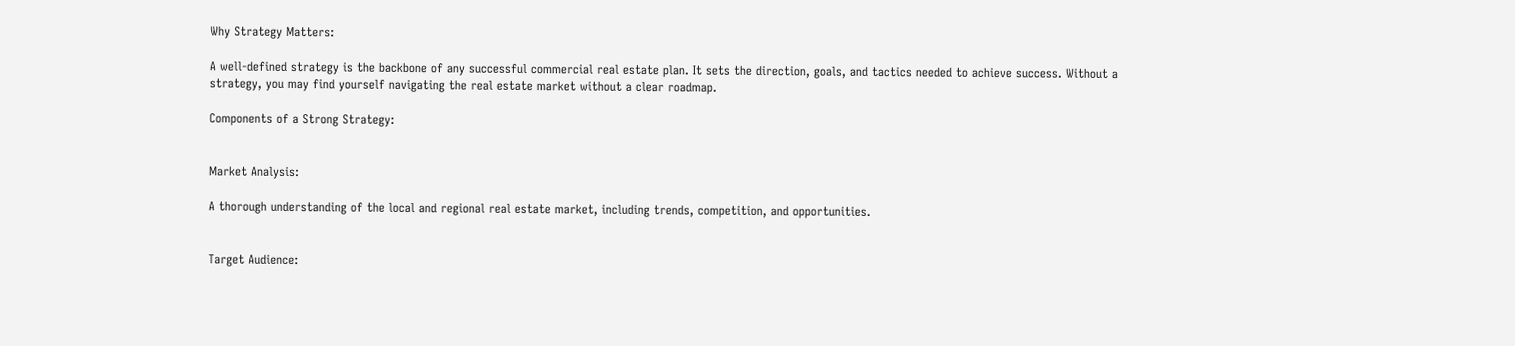Why Strategy Matters:

A well-defined strategy is the backbone of any successful commercial real estate plan. It sets the direction, goals, and tactics needed to achieve success. Without a strategy, you may find yourself navigating the real estate market without a clear roadmap.

Components of a Strong Strategy:


Market Analysis:

A thorough understanding of the local and regional real estate market, including trends, competition, and opportunities.


Target Audience: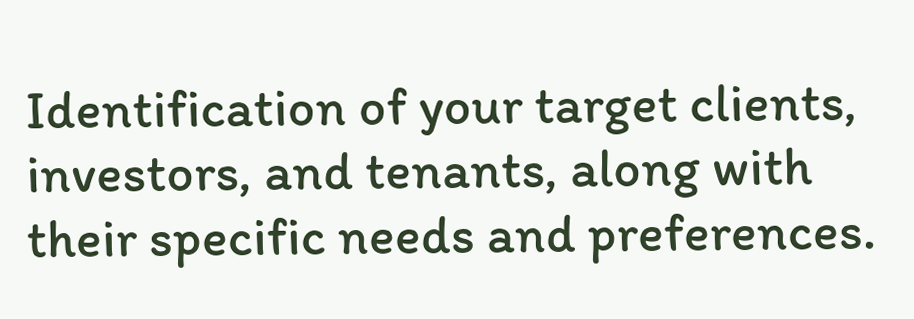Identification of your target clients, investors, and tenants, along with their specific needs and preferences.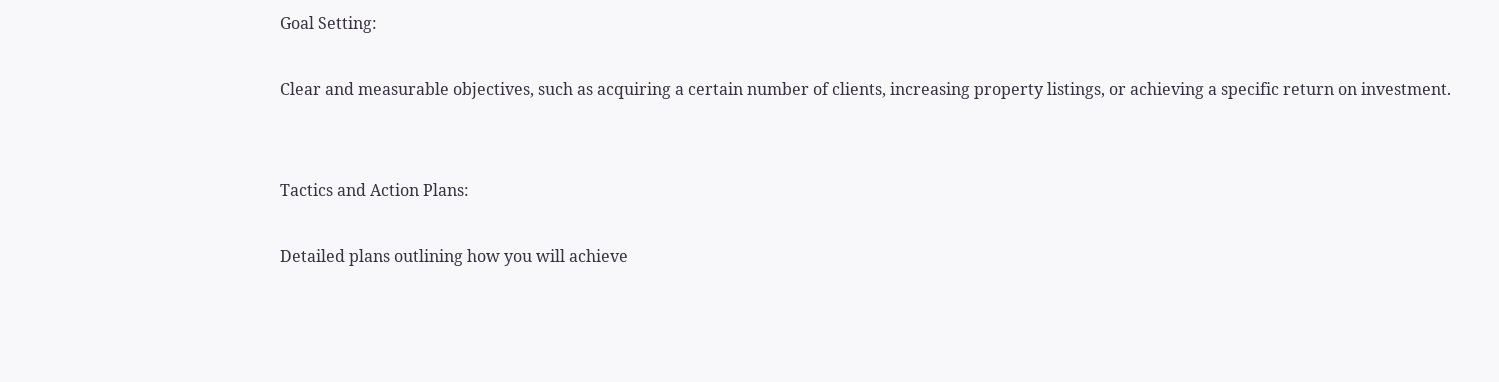Goal Setting:

Clear and measurable objectives, such as acquiring a certain number of clients, increasing property listings, or achieving a specific return on investment.


Tactics and Action Plans:

Detailed plans outlining how you will achieve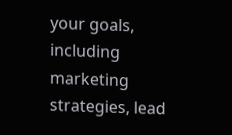your goals, including marketing strategies, lead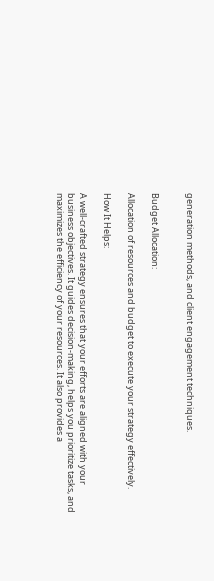generation methods, and client engagement techniques.


Budget Allocation:

Allocation of resources and budget to execute your strategy effectively.

How It Helps:

A well-crafted strategy ensures that your efforts are aligned with your business objectives. It guides decision-making, helps you prioritize tasks, and maximizes the efficiency of your resources. It also provides a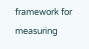framework for measuring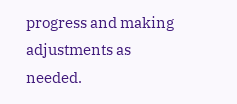progress and making adjustments as needed.